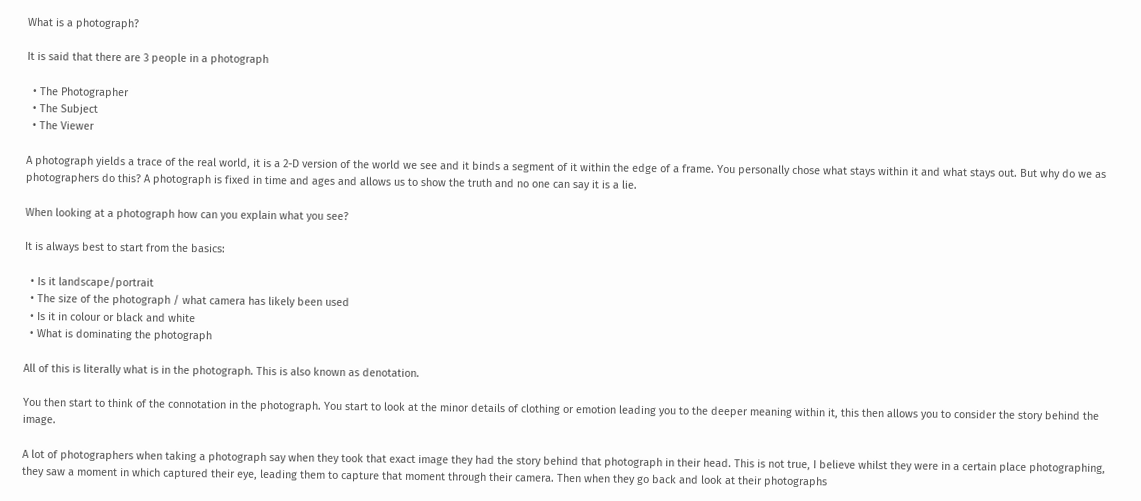What is a photograph?

It is said that there are 3 people in a photograph

  • The Photographer
  • The Subject
  • The Viewer

A photograph yields a trace of the real world, it is a 2-D version of the world we see and it binds a segment of it within the edge of a frame. You personally chose what stays within it and what stays out. But why do we as photographers do this? A photograph is fixed in time and ages and allows us to show the truth and no one can say it is a lie.

When looking at a photograph how can you explain what you see?

It is always best to start from the basics:

  • Is it landscape/portrait
  • The size of the photograph / what camera has likely been used
  • Is it in colour or black and white
  • What is dominating the photograph

All of this is literally what is in the photograph. This is also known as denotation.

You then start to think of the connotation in the photograph. You start to look at the minor details of clothing or emotion leading you to the deeper meaning within it, this then allows you to consider the story behind the image.

A lot of photographers when taking a photograph say when they took that exact image they had the story behind that photograph in their head. This is not true, I believe whilst they were in a certain place photographing, they saw a moment in which captured their eye, leading them to capture that moment through their camera. Then when they go back and look at their photographs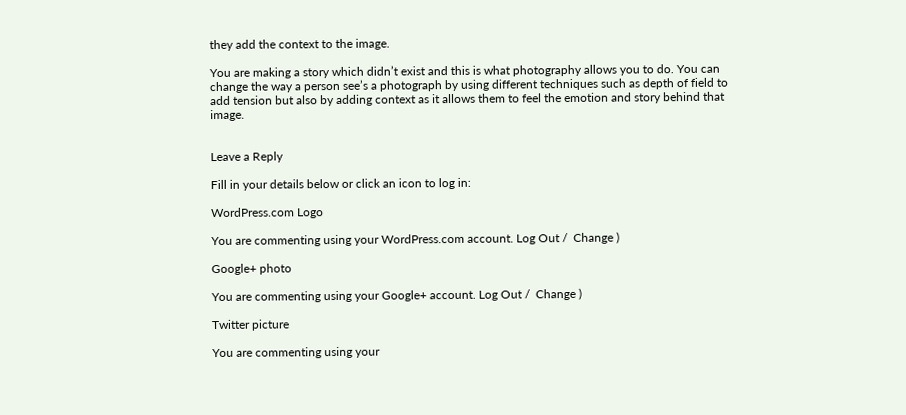they add the context to the image.

You are making a story which didn’t exist and this is what photography allows you to do. You can change the way a person see’s a photograph by using different techniques such as depth of field to add tension but also by adding context as it allows them to feel the emotion and story behind that image.


Leave a Reply

Fill in your details below or click an icon to log in:

WordPress.com Logo

You are commenting using your WordPress.com account. Log Out /  Change )

Google+ photo

You are commenting using your Google+ account. Log Out /  Change )

Twitter picture

You are commenting using your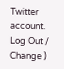Twitter account. Log Out /  Change )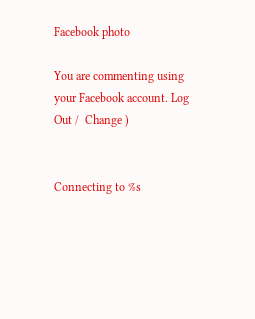Facebook photo

You are commenting using your Facebook account. Log Out /  Change )


Connecting to %s